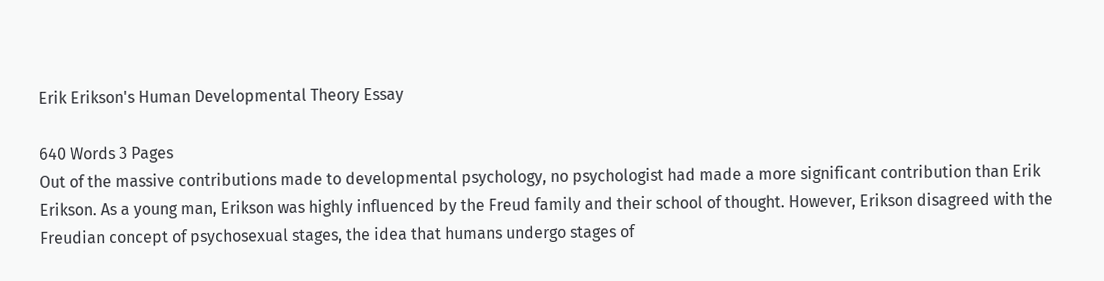Erik Erikson's Human Developmental Theory Essay

640 Words 3 Pages
Out of the massive contributions made to developmental psychology, no psychologist had made a more significant contribution than Erik Erikson. As a young man, Erikson was highly influenced by the Freud family and their school of thought. However, Erikson disagreed with the Freudian concept of psychosexual stages, the idea that humans undergo stages of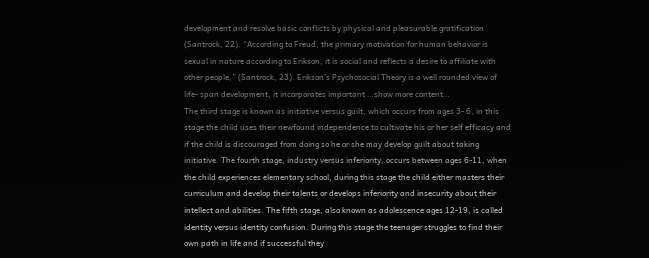development and resolve basic conflicts by physical and pleasurable gratification (Santrock, 22). “According to Freud, the primary motivation for human behavior is sexual in nature according to Erikson, it is social and reflects a desire to affiliate with other people,” (Santrock, 23). Erikson’s Psychosocial Theory is a well rounded view of life- span development, it incorporates important …show more content…
The third stage is known as initiative versus guilt, which occurs from ages 3- 6, in this stage the child uses their newfound independence to cultivate his or her self efficacy and if the child is discouraged from doing so he or she may develop guilt about taking initiative. The fourth stage, industry versus inferiority, occurs between ages 6-11, when the child experiences elementary school, during this stage the child either masters their curriculum and develop their talents or develops inferiority and insecurity about their intellect and abilities. The fifth stage, also known as adolescence ages 12-19, is called identity versus identity confusion. During this stage the teenager struggles to find their own path in life and if successful they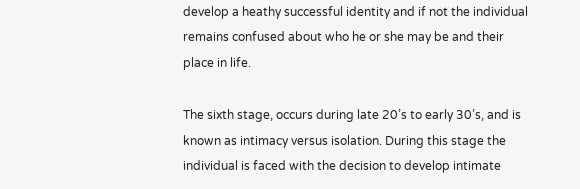develop a heathy successful identity and if not the individual remains confused about who he or she may be and their place in life.

The sixth stage, occurs during late 20’s to early 30’s, and is known as intimacy versus isolation. During this stage the individual is faced with the decision to develop intimate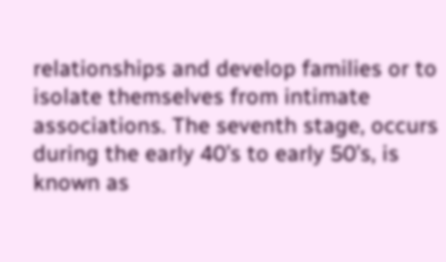relationships and develop families or to isolate themselves from intimate associations. The seventh stage, occurs during the early 40’s to early 50’s, is known as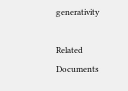generativity

Related Documents